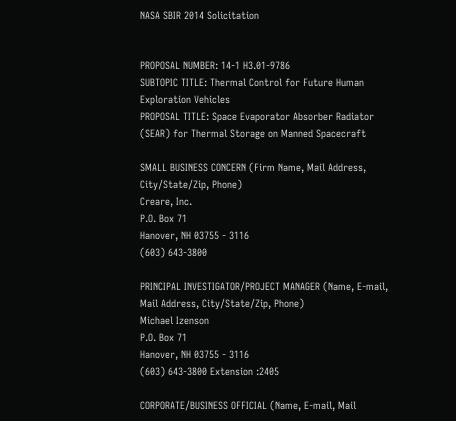NASA SBIR 2014 Solicitation


PROPOSAL NUMBER: 14-1 H3.01-9786
SUBTOPIC TITLE: Thermal Control for Future Human Exploration Vehicles
PROPOSAL TITLE: Space Evaporator Absorber Radiator (SEAR) for Thermal Storage on Manned Spacecraft

SMALL BUSINESS CONCERN (Firm Name, Mail Address, City/State/Zip, Phone)
Creare, Inc.
P.O. Box 71
Hanover, NH 03755 - 3116
(603) 643-3800

PRINCIPAL INVESTIGATOR/PROJECT MANAGER (Name, E-mail, Mail Address, City/State/Zip, Phone)
Michael Izenson
P.O. Box 71
Hanover, NH 03755 - 3116
(603) 643-3800 Extension :2405

CORPORATE/BUSINESS OFFICIAL (Name, E-mail, Mail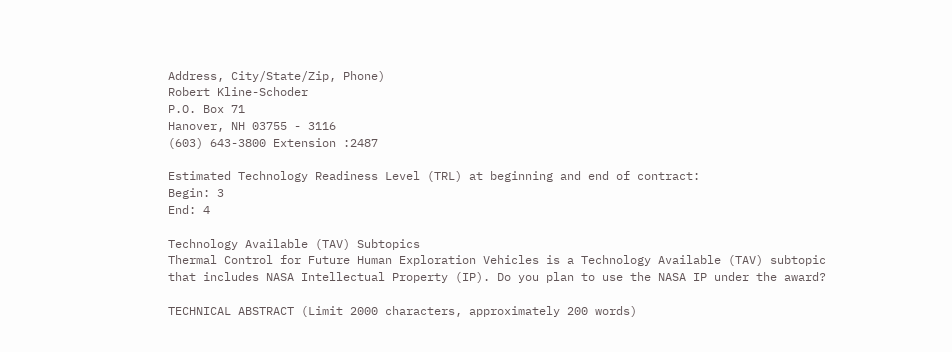Address, City/State/Zip, Phone)
Robert Kline-Schoder
P.O. Box 71
Hanover, NH 03755 - 3116
(603) 643-3800 Extension :2487

Estimated Technology Readiness Level (TRL) at beginning and end of contract:
Begin: 3
End: 4

Technology Available (TAV) Subtopics
Thermal Control for Future Human Exploration Vehicles is a Technology Available (TAV) subtopic that includes NASA Intellectual Property (IP). Do you plan to use the NASA IP under the award?

TECHNICAL ABSTRACT (Limit 2000 characters, approximately 200 words)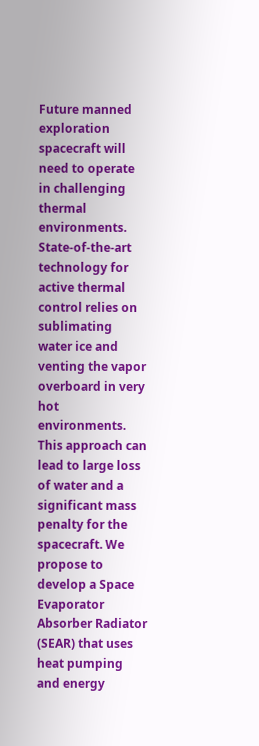Future manned exploration spacecraft will need to operate in challenging thermal environments. State-of-the-art technology for active thermal control relies on sublimating water ice and venting the vapor overboard in very hot environments. This approach can lead to large loss of water and a significant mass penalty for the spacecraft. We propose to develop a Space Evaporator Absorber Radiator (SEAR) that uses heat pumping and energy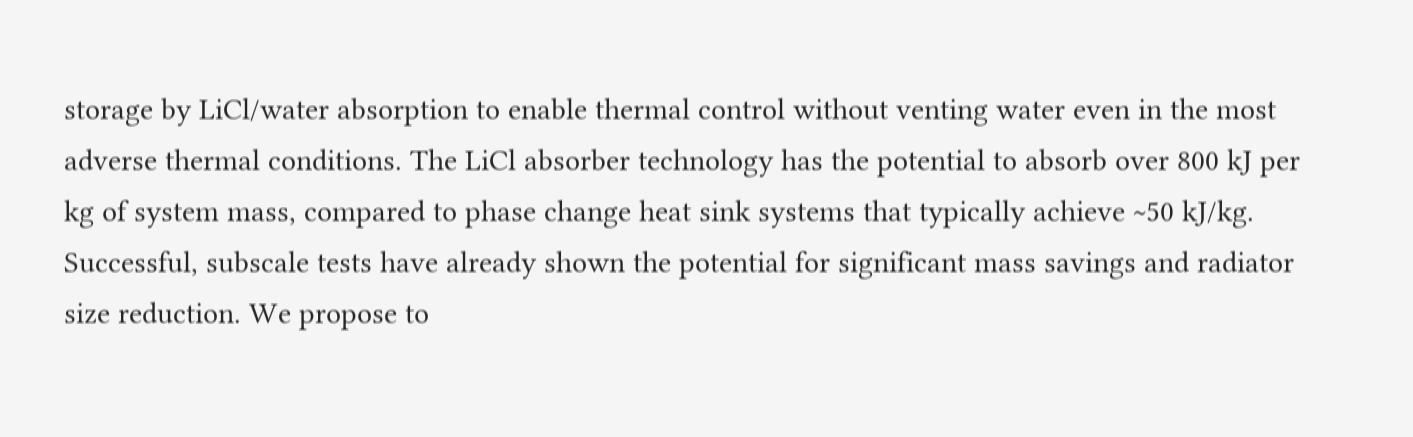storage by LiCl/water absorption to enable thermal control without venting water even in the most adverse thermal conditions. The LiCl absorber technology has the potential to absorb over 800 kJ per kg of system mass, compared to phase change heat sink systems that typically achieve ~50 kJ/kg. Successful, subscale tests have already shown the potential for significant mass savings and radiator size reduction. We propose to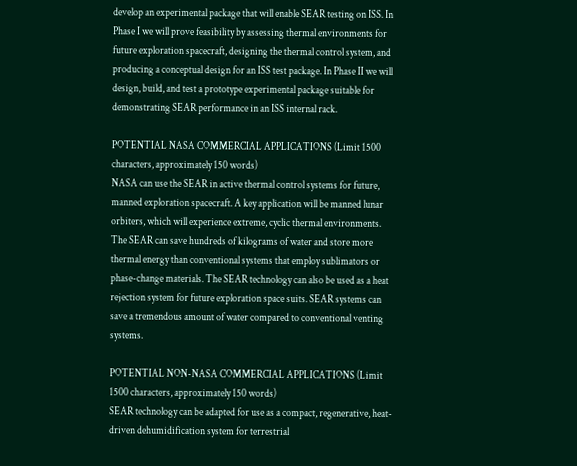develop an experimental package that will enable SEAR testing on ISS. In Phase I we will prove feasibility by assessing thermal environments for future exploration spacecraft, designing the thermal control system, and producing a conceptual design for an ISS test package. In Phase II we will design, build, and test a prototype experimental package suitable for demonstrating SEAR performance in an ISS internal rack.

POTENTIAL NASA COMMERCIAL APPLICATIONS (Limit 1500 characters, approximately 150 words)
NASA can use the SEAR in active thermal control systems for future, manned exploration spacecraft. A key application will be manned lunar orbiters, which will experience extreme, cyclic thermal environments. The SEAR can save hundreds of kilograms of water and store more thermal energy than conventional systems that employ sublimators or phase-change materials. The SEAR technology can also be used as a heat rejection system for future exploration space suits. SEAR systems can save a tremendous amount of water compared to conventional venting systems.

POTENTIAL NON-NASA COMMERCIAL APPLICATIONS (Limit 1500 characters, approximately 150 words)
SEAR technology can be adapted for use as a compact, regenerative, heat-driven dehumidification system for terrestrial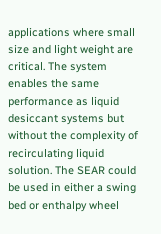applications where small size and light weight are critical. The system enables the same performance as liquid desiccant systems but without the complexity of recirculating liquid solution. The SEAR could be used in either a swing bed or enthalpy wheel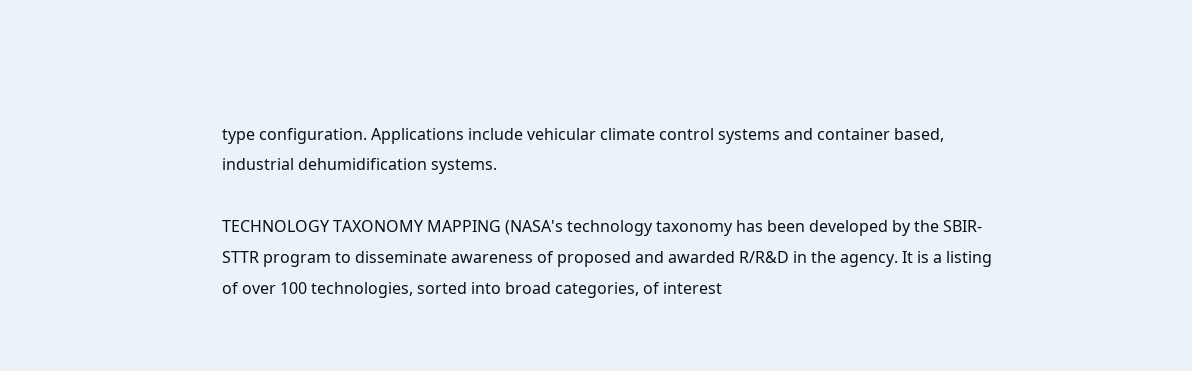type configuration. Applications include vehicular climate control systems and container based, industrial dehumidification systems.

TECHNOLOGY TAXONOMY MAPPING (NASA's technology taxonomy has been developed by the SBIR-STTR program to disseminate awareness of proposed and awarded R/R&D in the agency. It is a listing of over 100 technologies, sorted into broad categories, of interest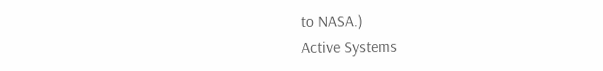to NASA.)
Active Systems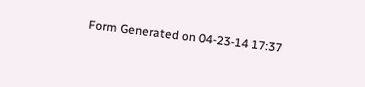Form Generated on 04-23-14 17:37